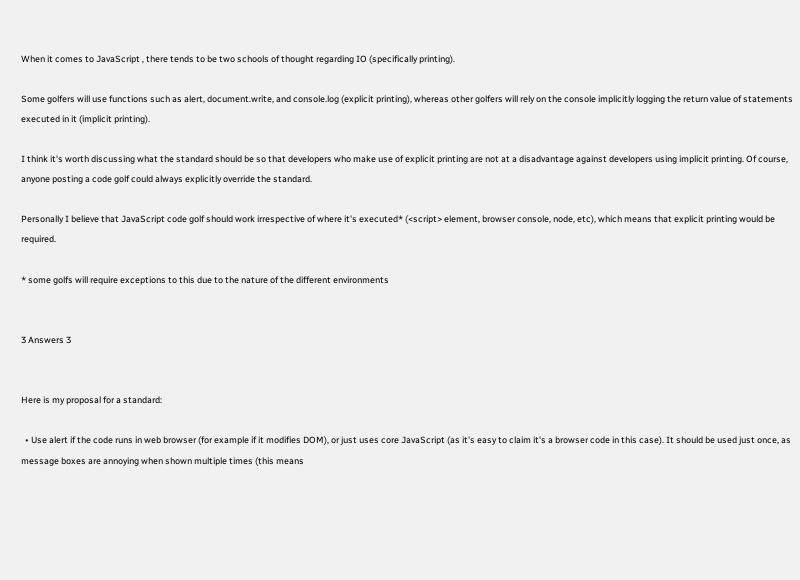When it comes to JavaScript , there tends to be two schools of thought regarding IO (specifically printing).

Some golfers will use functions such as alert, document.write, and console.log (explicit printing), whereas other golfers will rely on the console implicitly logging the return value of statements executed in it (implicit printing).

I think it's worth discussing what the standard should be so that developers who make use of explicit printing are not at a disadvantage against developers using implicit printing. Of course, anyone posting a code golf could always explicitly override the standard.

Personally I believe that JavaScript code golf should work irrespective of where it's executed* (<script> element, browser console, node, etc), which means that explicit printing would be required.

* some golfs will require exceptions to this due to the nature of the different environments


3 Answers 3


Here is my proposal for a standard:

  • Use alert if the code runs in web browser (for example if it modifies DOM), or just uses core JavaScript (as it's easy to claim it's a browser code in this case). It should be used just once, as message boxes are annoying when shown multiple times (this means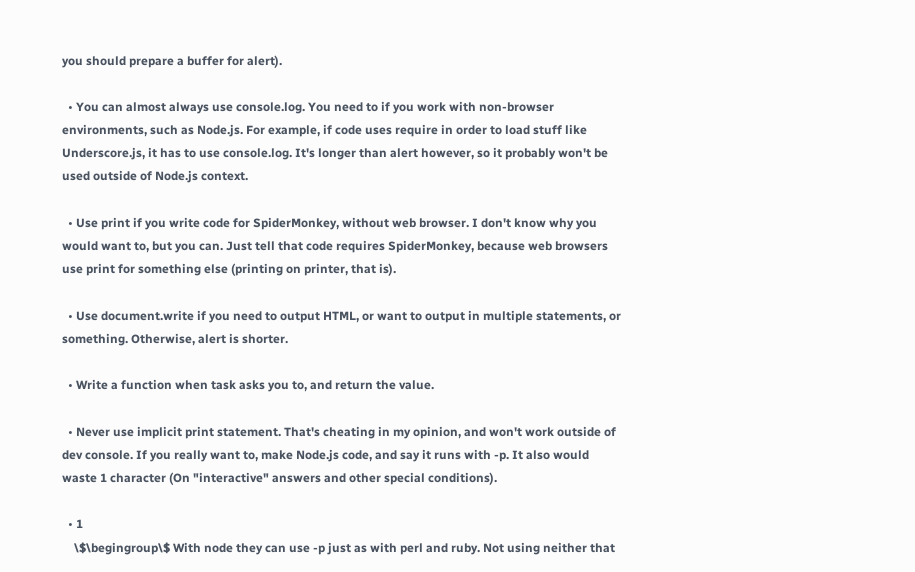you should prepare a buffer for alert).

  • You can almost always use console.log. You need to if you work with non-browser environments, such as Node.js. For example, if code uses require in order to load stuff like Underscore.js, it has to use console.log. It's longer than alert however, so it probably won't be used outside of Node.js context.

  • Use print if you write code for SpiderMonkey, without web browser. I don't know why you would want to, but you can. Just tell that code requires SpiderMonkey, because web browsers use print for something else (printing on printer, that is).

  • Use document.write if you need to output HTML, or want to output in multiple statements, or something. Otherwise, alert is shorter.

  • Write a function when task asks you to, and return the value.

  • Never use implicit print statement. That's cheating in my opinion, and won't work outside of dev console. If you really want to, make Node.js code, and say it runs with -p. It also would waste 1 character (On "interactive" answers and other special conditions).

  • 1
    \$\begingroup\$ With node they can use -p just as with perl and ruby. Not using neither that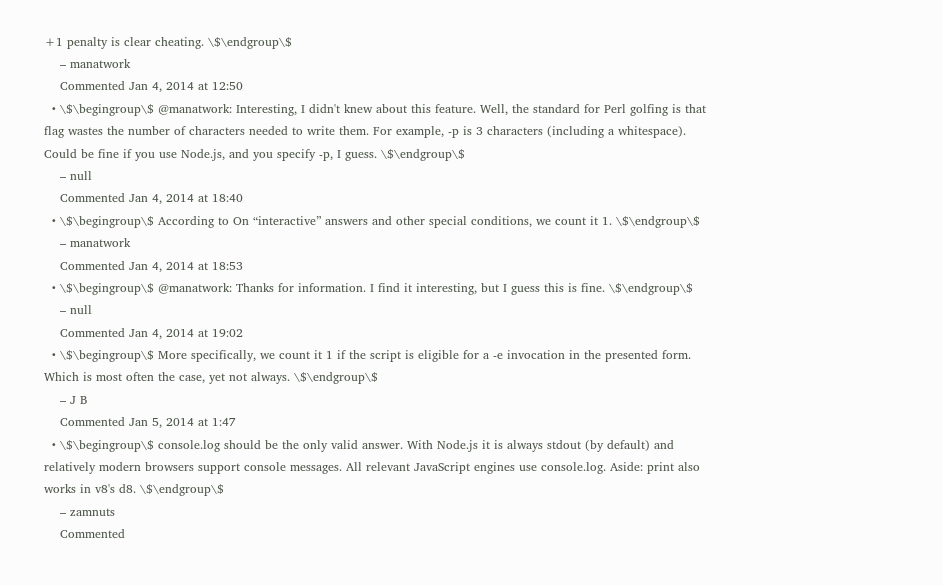+1 penalty is clear cheating. \$\endgroup\$
    – manatwork
    Commented Jan 4, 2014 at 12:50
  • \$\begingroup\$ @manatwork: Interesting, I didn't knew about this feature. Well, the standard for Perl golfing is that flag wastes the number of characters needed to write them. For example, -p is 3 characters (including a whitespace). Could be fine if you use Node.js, and you specify -p, I guess. \$\endgroup\$
    – null
    Commented Jan 4, 2014 at 18:40
  • \$\begingroup\$ According to On “interactive” answers and other special conditions, we count it 1. \$\endgroup\$
    – manatwork
    Commented Jan 4, 2014 at 18:53
  • \$\begingroup\$ @manatwork: Thanks for information. I find it interesting, but I guess this is fine. \$\endgroup\$
    – null
    Commented Jan 4, 2014 at 19:02
  • \$\begingroup\$ More specifically, we count it 1 if the script is eligible for a -e invocation in the presented form. Which is most often the case, yet not always. \$\endgroup\$
    – J B
    Commented Jan 5, 2014 at 1:47
  • \$\begingroup\$ console.log should be the only valid answer. With Node.js it is always stdout (by default) and relatively modern browsers support console messages. All relevant JavaScript engines use console.log. Aside: print also works in v8's d8. \$\endgroup\$
    – zamnuts
    Commented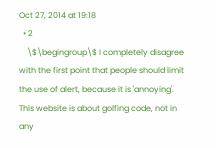Oct 27, 2014 at 19:18
  • 2
    \$\begingroup\$ I completely disagree with the first point that people should limit the use of alert, because it is 'annoying'. This website is about golfing code, not in any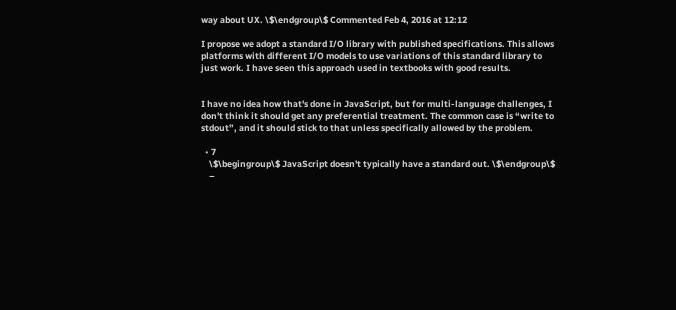way about UX. \$\endgroup\$ Commented Feb 4, 2016 at 12:12

I propose we adopt a standard I/O library with published specifications. This allows platforms with different I/O models to use variations of this standard library to just work. I have seen this approach used in textbooks with good results.


I have no idea how that's done in JavaScript, but for multi-language challenges, I don't think it should get any preferential treatment. The common case is “write to stdout”, and it should stick to that unless specifically allowed by the problem.

  • 7
    \$\begingroup\$ JavaScript doesn't typically have a standard out. \$\endgroup\$
    –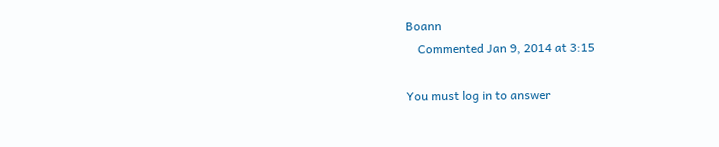Boann
    Commented Jan 9, 2014 at 3:15

You must log in to answer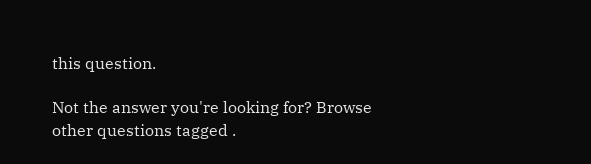this question.

Not the answer you're looking for? Browse other questions tagged .